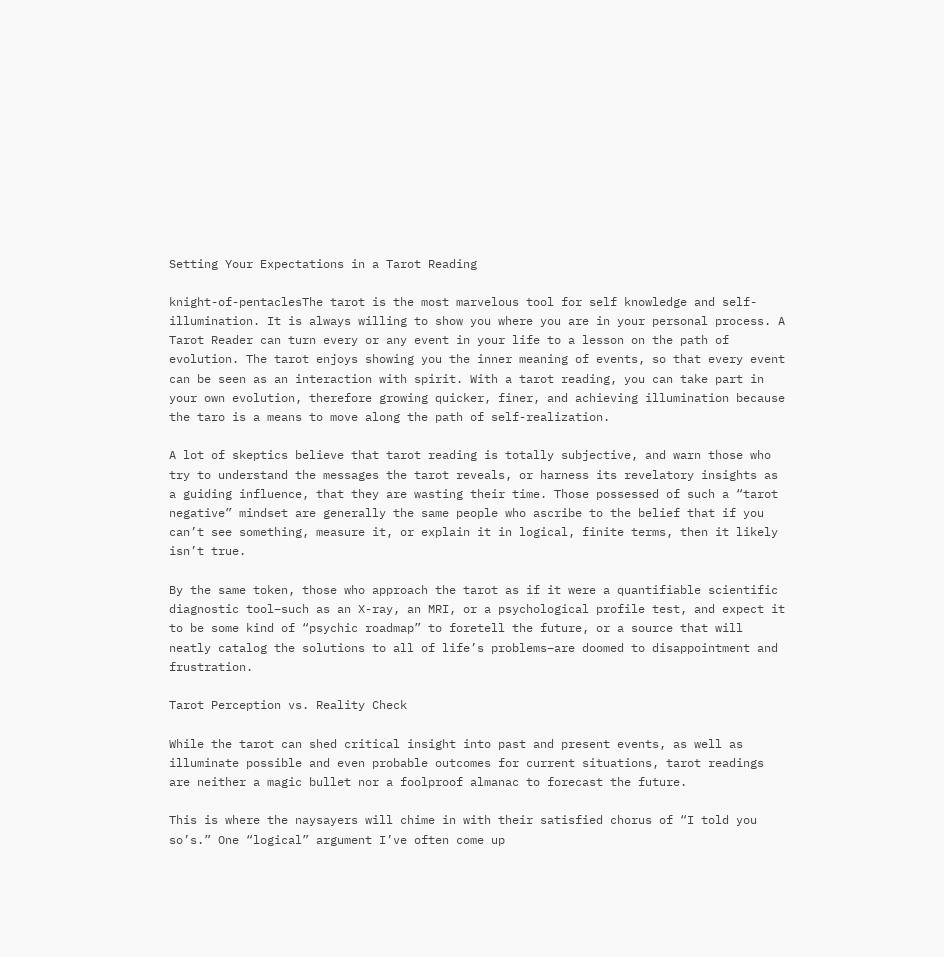Setting Your Expectations in a Tarot Reading

knight-of-pentaclesThe tarot is the most marvelous tool for self knowledge and self-illumination. It is always willing to show you where you are in your personal process. A Tarot Reader can turn every or any event in your life to a lesson on the path of evolution. The tarot enjoys showing you the inner meaning of events, so that every event can be seen as an interaction with spirit. With a tarot reading, you can take part in your own evolution, therefore growing quicker, finer, and achieving illumination because the taro is a means to move along the path of self-realization.

A lot of skeptics believe that tarot reading is totally subjective, and warn those who try to understand the messages the tarot reveals, or harness its revelatory insights as a guiding influence, that they are wasting their time. Those possessed of such a “tarot negative” mindset are generally the same people who ascribe to the belief that if you can’t see something, measure it, or explain it in logical, finite terms, then it likely isn’t true.

By the same token, those who approach the tarot as if it were a quantifiable scientific diagnostic tool–such as an X-ray, an MRI, or a psychological profile test, and expect it to be some kind of “psychic roadmap” to foretell the future, or a source that will neatly catalog the solutions to all of life’s problems–are doomed to disappointment and frustration.

Tarot Perception vs. Reality Check

While the tarot can shed critical insight into past and present events, as well as illuminate possible and even probable outcomes for current situations, tarot readings are neither a magic bullet nor a foolproof almanac to forecast the future.

This is where the naysayers will chime in with their satisfied chorus of “I told you so’s.” One “logical” argument I’ve often come up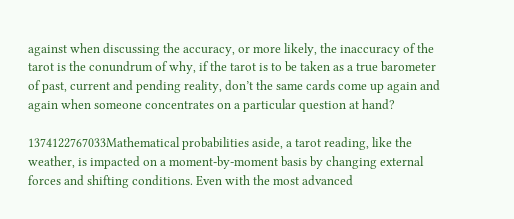against when discussing the accuracy, or more likely, the inaccuracy of the tarot is the conundrum of why, if the tarot is to be taken as a true barometer of past, current and pending reality, don’t the same cards come up again and again when someone concentrates on a particular question at hand?

1374122767033Mathematical probabilities aside, a tarot reading, like the weather, is impacted on a moment-by-moment basis by changing external forces and shifting conditions. Even with the most advanced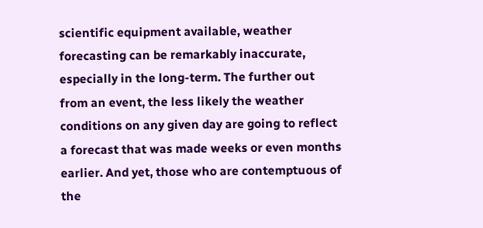scientific equipment available, weather forecasting can be remarkably inaccurate, especially in the long-term. The further out from an event, the less likely the weather conditions on any given day are going to reflect a forecast that was made weeks or even months earlier. And yet, those who are contemptuous of the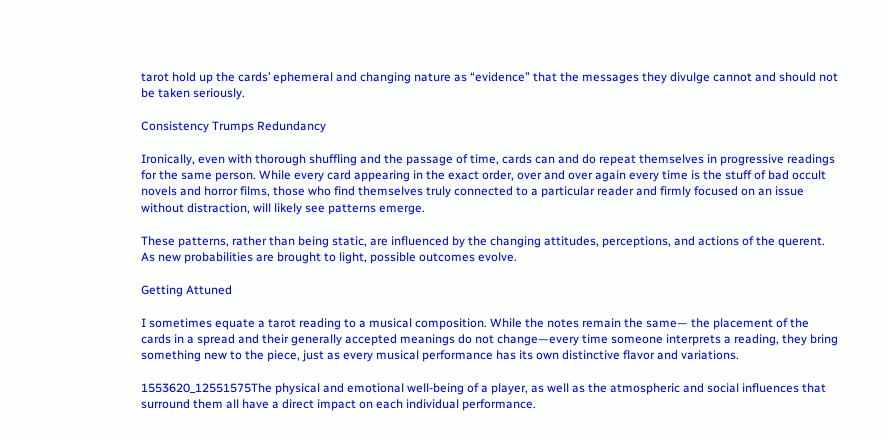tarot hold up the cards’ ephemeral and changing nature as “evidence” that the messages they divulge cannot and should not be taken seriously.

Consistency Trumps Redundancy

Ironically, even with thorough shuffling and the passage of time, cards can and do repeat themselves in progressive readings for the same person. While every card appearing in the exact order, over and over again every time is the stuff of bad occult novels and horror films, those who find themselves truly connected to a particular reader and firmly focused on an issue without distraction, will likely see patterns emerge.

These patterns, rather than being static, are influenced by the changing attitudes, perceptions, and actions of the querent. As new probabilities are brought to light, possible outcomes evolve.

Getting Attuned

I sometimes equate a tarot reading to a musical composition. While the notes remain the same— the placement of the cards in a spread and their generally accepted meanings do not change—every time someone interprets a reading, they bring something new to the piece, just as every musical performance has its own distinctive flavor and variations.

1553620_12551575The physical and emotional well-being of a player, as well as the atmospheric and social influences that surround them all have a direct impact on each individual performance.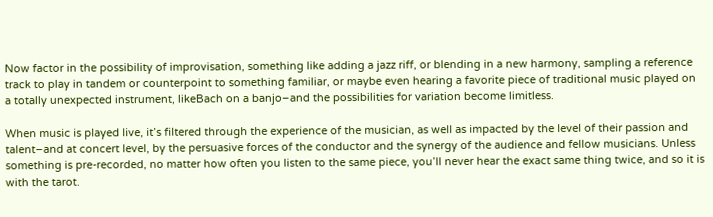Now factor in the possibility of improvisation, something like adding a jazz riff, or blending in a new harmony, sampling a reference track to play in tandem or counterpoint to something familiar, or maybe even hearing a favorite piece of traditional music played on a totally unexpected instrument, likeBach on a banjo–and the possibilities for variation become limitless.

When music is played live, it’s filtered through the experience of the musician, as well as impacted by the level of their passion and talent–and at concert level, by the persuasive forces of the conductor and the synergy of the audience and fellow musicians. Unless something is pre-recorded, no matter how often you listen to the same piece, you’ll never hear the exact same thing twice, and so it is with the tarot.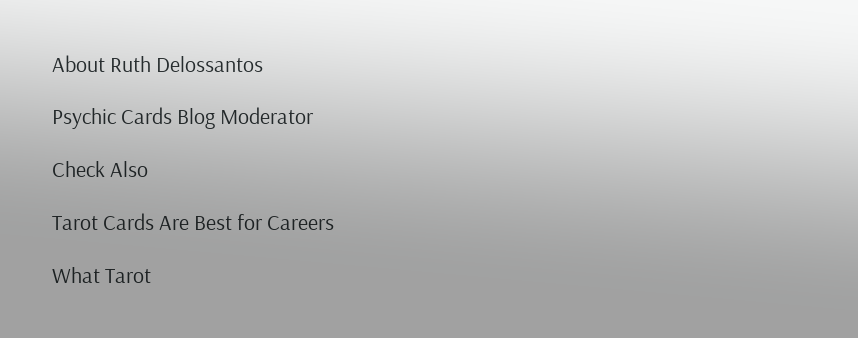About Ruth Delossantos

Psychic Cards Blog Moderator

Check Also

Tarot Cards Are Best for Careers

What Tarot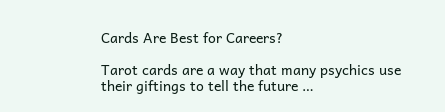Cards Are Best for Careers?

Tarot cards are a way that many psychics use their giftings to tell the future …